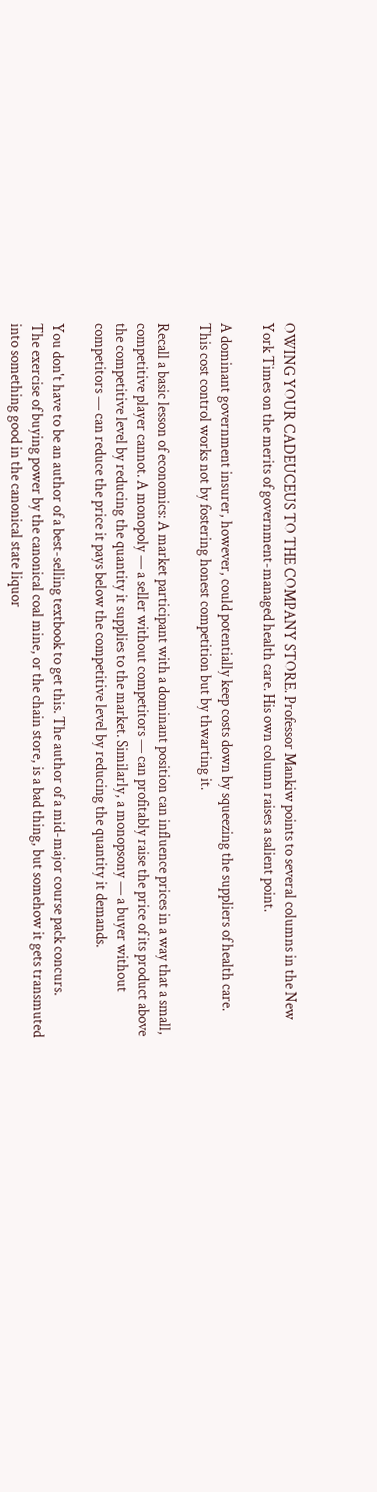OWING YOUR CADEUCEUS TO THE COMPANY STORE. Professor Mankiw points to several columns in the New York Times on the merits of government-managed health care. His own column raises a salient point.

A dominant government insurer, however, could potentially keep costs down by squeezing the suppliers of health care. This cost control works not by fostering honest competition but by thwarting it.

Recall a basic lesson of economics: A market participant with a dominant position can influence prices in a way that a small, competitive player cannot. A monopoly — a seller without competitors — can profitably raise the price of its product above the competitive level by reducing the quantity it supplies to the market. Similarly, a monopsony — a buyer without competitors — can reduce the price it pays below the competitive level by reducing the quantity it demands.

You don't have to be an author of a best-selling textbook to get this. The author of a mid-major course pack concurs.
The exercise of buying power by the canonical coal mine, or the chain store, is a bad thing, but somehow it gets transmuted into something good in the canonical state liquor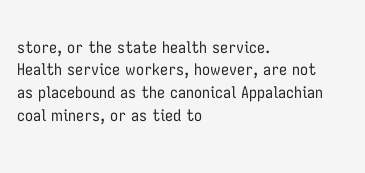store, or the state health service.
Health service workers, however, are not as placebound as the canonical Appalachian coal miners, or as tied to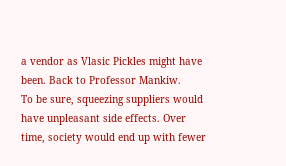a vendor as Vlasic Pickles might have been. Back to Professor Mankiw.
To be sure, squeezing suppliers would have unpleasant side effects. Over time, society would end up with fewer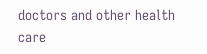doctors and other health care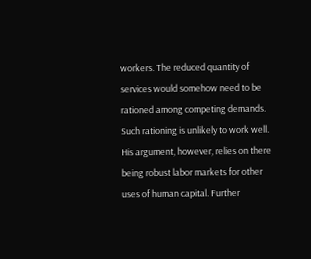workers. The reduced quantity of services would somehow need to be rationed among competing demands. Such rationing is unlikely to work well.
His argument, however, relies on there being robust labor markets for other uses of human capital. Further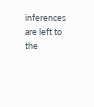inferences are left to the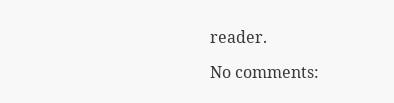reader.

No comments: